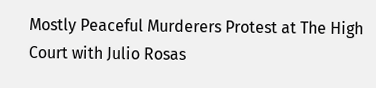Mostly Peaceful Murderers Protest at The High Court with Julio Rosas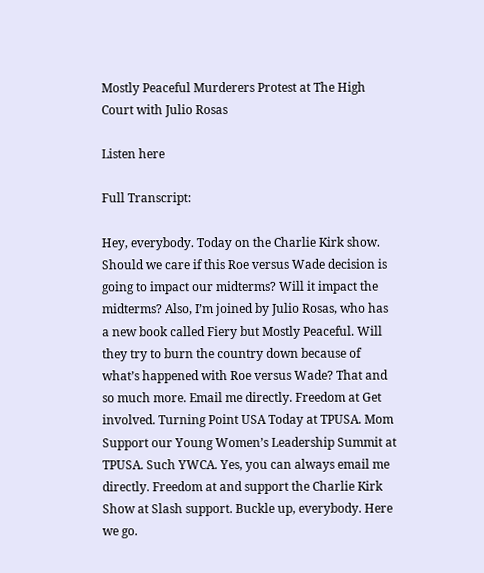Mostly Peaceful Murderers Protest at The High Court with Julio Rosas

Listen here

Full Transcript:

Hey, everybody. Today on the Charlie Kirk show. Should we care if this Roe versus Wade decision is going to impact our midterms? Will it impact the midterms? Also, I’m joined by Julio Rosas, who has a new book called Fiery but Mostly Peaceful. Will they try to burn the country down because of what’s happened with Roe versus Wade? That and so much more. Email me directly. Freedom at Get involved. Turning Point USA Today at TPUSA. Mom Support our Young Women’s Leadership Summit at TPUSA. Such YWCA. Yes, you can always email me directly. Freedom at and support the Charlie Kirk Show at Slash support. Buckle up, everybody. Here we go.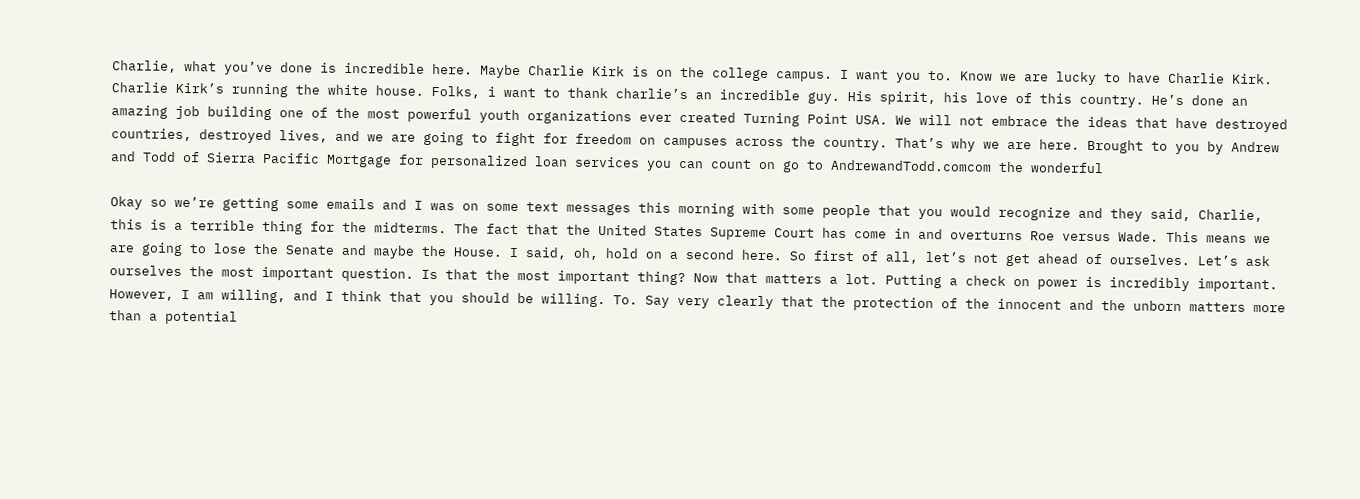Charlie, what you’ve done is incredible here. Maybe Charlie Kirk is on the college campus. I want you to. Know we are lucky to have Charlie Kirk. Charlie Kirk’s running the white house. Folks, i want to thank charlie’s an incredible guy. His spirit, his love of this country. He’s done an amazing job building one of the most powerful youth organizations ever created Turning Point USA. We will not embrace the ideas that have destroyed countries, destroyed lives, and we are going to fight for freedom on campuses across the country. That’s why we are here. Brought to you by Andrew and Todd of Sierra Pacific Mortgage for personalized loan services you can count on go to AndrewandTodd.comcom the wonderful

Okay so we’re getting some emails and I was on some text messages this morning with some people that you would recognize and they said, Charlie, this is a terrible thing for the midterms. The fact that the United States Supreme Court has come in and overturns Roe versus Wade. This means we are going to lose the Senate and maybe the House. I said, oh, hold on a second here. So first of all, let’s not get ahead of ourselves. Let’s ask ourselves the most important question. Is that the most important thing? Now that matters a lot. Putting a check on power is incredibly important. However, I am willing, and I think that you should be willing. To. Say very clearly that the protection of the innocent and the unborn matters more than a potential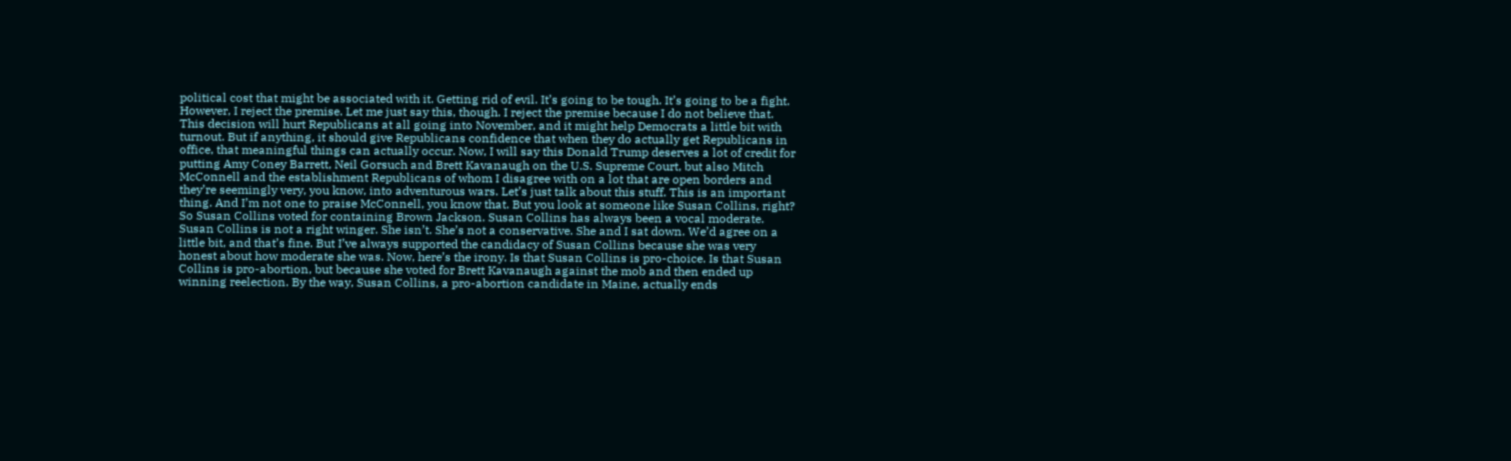political cost that might be associated with it. Getting rid of evil. It’s going to be tough. It’s going to be a fight. However, I reject the premise. Let me just say this, though. I reject the premise because I do not believe that. This decision will hurt Republicans at all going into November, and it might help Democrats a little bit with turnout. But if anything, it should give Republicans confidence that when they do actually get Republicans in office, that meaningful things can actually occur. Now, I will say this Donald Trump deserves a lot of credit for putting Amy Coney Barrett, Neil Gorsuch and Brett Kavanaugh on the U.S. Supreme Court, but also Mitch McConnell and the establishment Republicans of whom I disagree with on a lot that are open borders and they’re seemingly very, you know, into adventurous wars. Let’s just talk about this stuff. This is an important thing. And I’m not one to praise McConnell, you know that. But you look at someone like Susan Collins, right? So Susan Collins voted for containing Brown Jackson. Susan Collins has always been a vocal moderate. Susan Collins is not a right winger. She isn’t. She’s not a conservative. She and I sat down. We’d agree on a little bit, and that’s fine. But I’ve always supported the candidacy of Susan Collins because she was very honest about how moderate she was. Now, here’s the irony. Is that Susan Collins is pro-choice. Is that Susan Collins is pro-abortion, but because she voted for Brett Kavanaugh against the mob and then ended up winning reelection. By the way, Susan Collins, a pro-abortion candidate in Maine, actually ends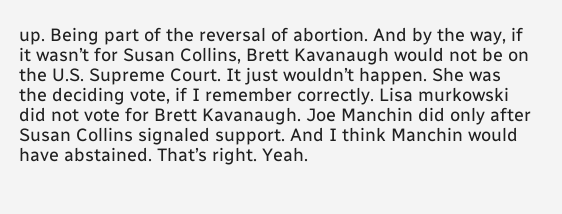up. Being part of the reversal of abortion. And by the way, if it wasn’t for Susan Collins, Brett Kavanaugh would not be on the U.S. Supreme Court. It just wouldn’t happen. She was the deciding vote, if I remember correctly. Lisa murkowski did not vote for Brett Kavanaugh. Joe Manchin did only after Susan Collins signaled support. And I think Manchin would have abstained. That’s right. Yeah.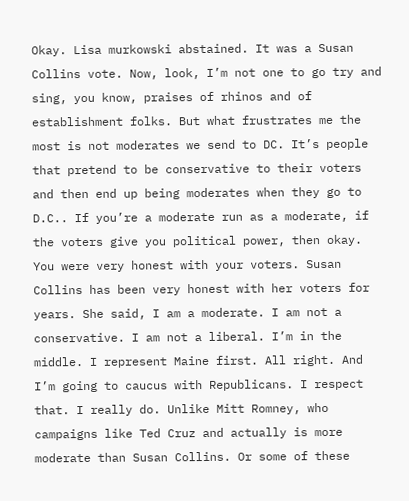Okay. Lisa murkowski abstained. It was a Susan Collins vote. Now, look, I’m not one to go try and sing, you know, praises of rhinos and of establishment folks. But what frustrates me the most is not moderates we send to DC. It’s people that pretend to be conservative to their voters and then end up being moderates when they go to D.C.. If you’re a moderate run as a moderate, if the voters give you political power, then okay. You were very honest with your voters. Susan Collins has been very honest with her voters for years. She said, I am a moderate. I am not a conservative. I am not a liberal. I’m in the middle. I represent Maine first. All right. And I’m going to caucus with Republicans. I respect that. I really do. Unlike Mitt Romney, who campaigns like Ted Cruz and actually is more moderate than Susan Collins. Or some of these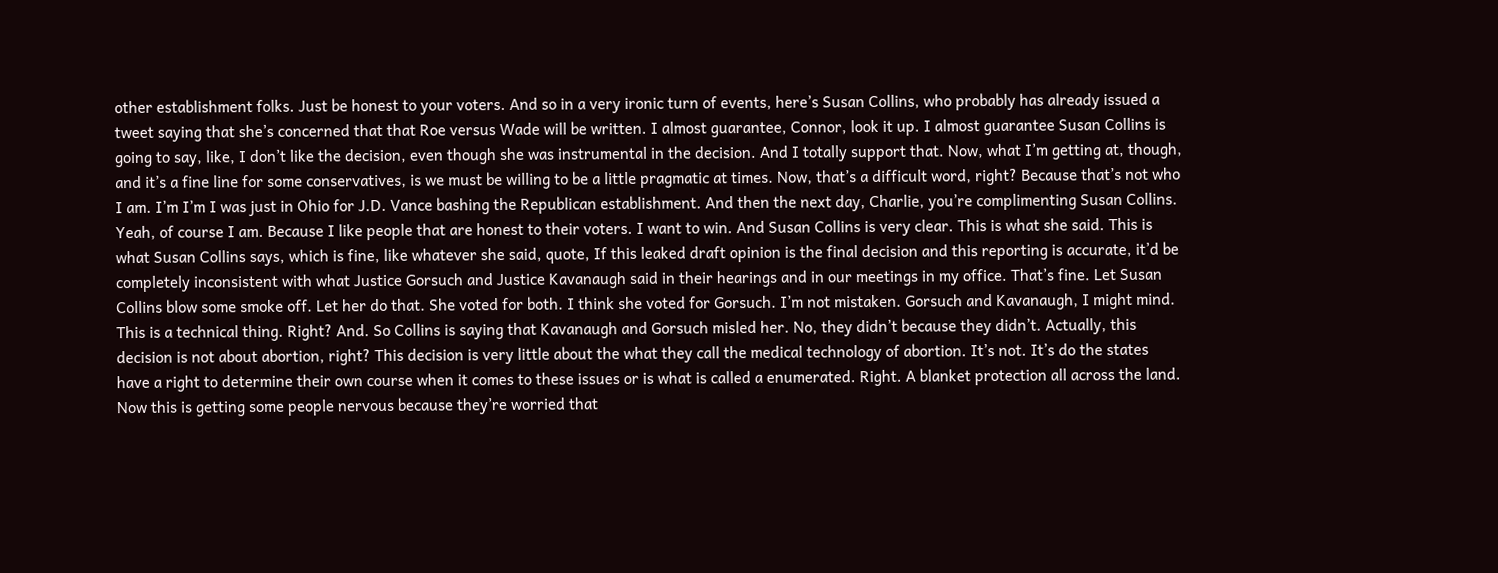other establishment folks. Just be honest to your voters. And so in a very ironic turn of events, here’s Susan Collins, who probably has already issued a tweet saying that she’s concerned that that Roe versus Wade will be written. I almost guarantee, Connor, look it up. I almost guarantee Susan Collins is going to say, like, I don’t like the decision, even though she was instrumental in the decision. And I totally support that. Now, what I’m getting at, though, and it’s a fine line for some conservatives, is we must be willing to be a little pragmatic at times. Now, that’s a difficult word, right? Because that’s not who I am. I’m I’m I was just in Ohio for J.D. Vance bashing the Republican establishment. And then the next day, Charlie, you’re complimenting Susan Collins. Yeah, of course I am. Because I like people that are honest to their voters. I want to win. And Susan Collins is very clear. This is what she said. This is what Susan Collins says, which is fine, like whatever she said, quote, If this leaked draft opinion is the final decision and this reporting is accurate, it’d be completely inconsistent with what Justice Gorsuch and Justice Kavanaugh said in their hearings and in our meetings in my office. That’s fine. Let Susan Collins blow some smoke off. Let her do that. She voted for both. I think she voted for Gorsuch. I’m not mistaken. Gorsuch and Kavanaugh, I might mind. This is a technical thing. Right? And. So Collins is saying that Kavanaugh and Gorsuch misled her. No, they didn’t because they didn’t. Actually, this decision is not about abortion, right? This decision is very little about the what they call the medical technology of abortion. It’s not. It’s do the states have a right to determine their own course when it comes to these issues or is what is called a enumerated. Right. A blanket protection all across the land. Now this is getting some people nervous because they’re worried that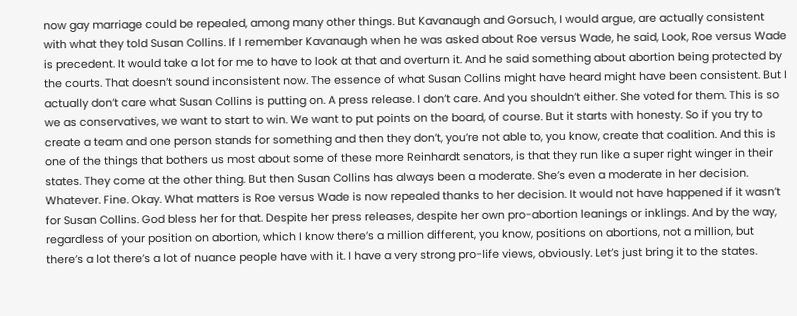now gay marriage could be repealed, among many other things. But Kavanaugh and Gorsuch, I would argue, are actually consistent with what they told Susan Collins. If I remember Kavanaugh when he was asked about Roe versus Wade, he said, Look, Roe versus Wade is precedent. It would take a lot for me to have to look at that and overturn it. And he said something about abortion being protected by the courts. That doesn’t sound inconsistent now. The essence of what Susan Collins might have heard might have been consistent. But I actually don’t care what Susan Collins is putting on. A press release. I don’t care. And you shouldn’t either. She voted for them. This is so we as conservatives, we want to start to win. We want to put points on the board, of course. But it starts with honesty. So if you try to create a team and one person stands for something and then they don’t, you’re not able to, you know, create that coalition. And this is one of the things that bothers us most about some of these more Reinhardt senators, is that they run like a super right winger in their states. They come at the other thing. But then Susan Collins has always been a moderate. She’s even a moderate in her decision. Whatever. Fine. Okay. What matters is Roe versus Wade is now repealed thanks to her decision. It would not have happened if it wasn’t for Susan Collins. God bless her for that. Despite her press releases, despite her own pro-abortion leanings or inklings. And by the way, regardless of your position on abortion, which I know there’s a million different, you know, positions on abortions, not a million, but there’s a lot there’s a lot of nuance people have with it. I have a very strong pro-life views, obviously. Let’s just bring it to the states.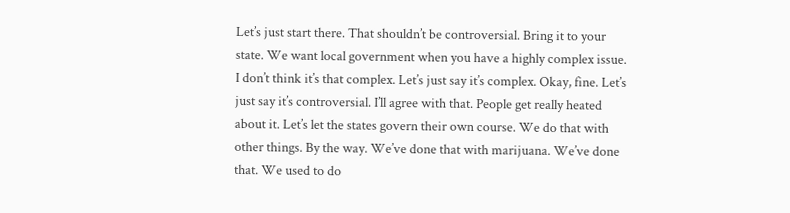Let’s just start there. That shouldn’t be controversial. Bring it to your state. We want local government when you have a highly complex issue. I don’t think it’s that complex. Let’s just say it’s complex. Okay, fine. Let’s just say it’s controversial. I’ll agree with that. People get really heated about it. Let’s let the states govern their own course. We do that with other things. By the way. We’ve done that with marijuana. We’ve done that. We used to do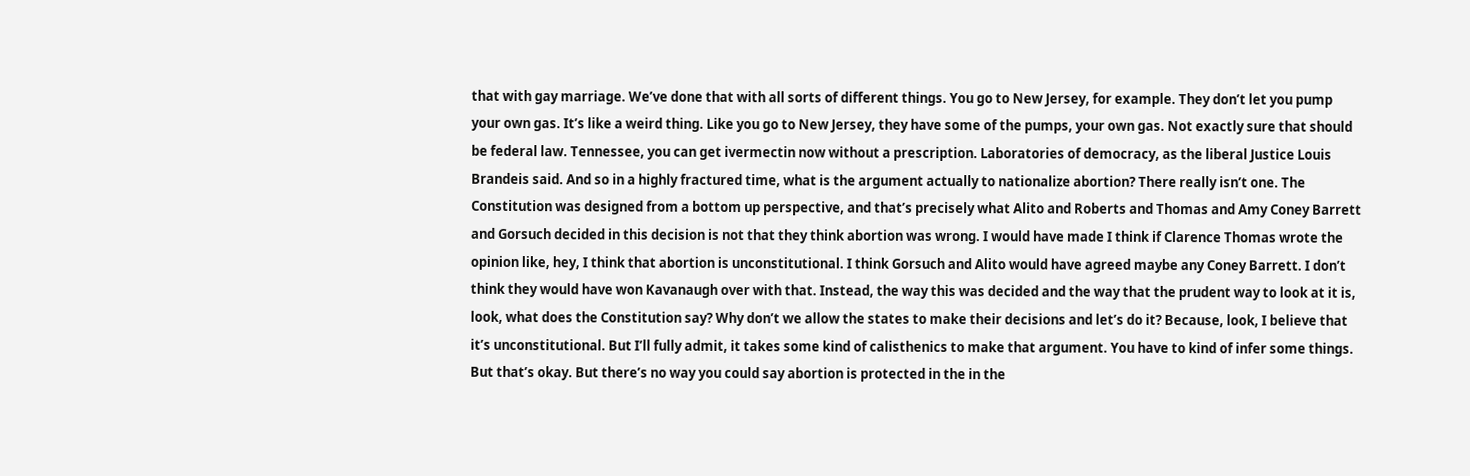that with gay marriage. We’ve done that with all sorts of different things. You go to New Jersey, for example. They don’t let you pump your own gas. It’s like a weird thing. Like you go to New Jersey, they have some of the pumps, your own gas. Not exactly sure that should be federal law. Tennessee, you can get ivermectin now without a prescription. Laboratories of democracy, as the liberal Justice Louis Brandeis said. And so in a highly fractured time, what is the argument actually to nationalize abortion? There really isn’t one. The Constitution was designed from a bottom up perspective, and that’s precisely what Alito and Roberts and Thomas and Amy Coney Barrett and Gorsuch decided in this decision is not that they think abortion was wrong. I would have made I think if Clarence Thomas wrote the opinion like, hey, I think that abortion is unconstitutional. I think Gorsuch and Alito would have agreed maybe any Coney Barrett. I don’t think they would have won Kavanaugh over with that. Instead, the way this was decided and the way that the prudent way to look at it is, look, what does the Constitution say? Why don’t we allow the states to make their decisions and let’s do it? Because, look, I believe that it’s unconstitutional. But I’ll fully admit, it takes some kind of calisthenics to make that argument. You have to kind of infer some things. But that’s okay. But there’s no way you could say abortion is protected in the in the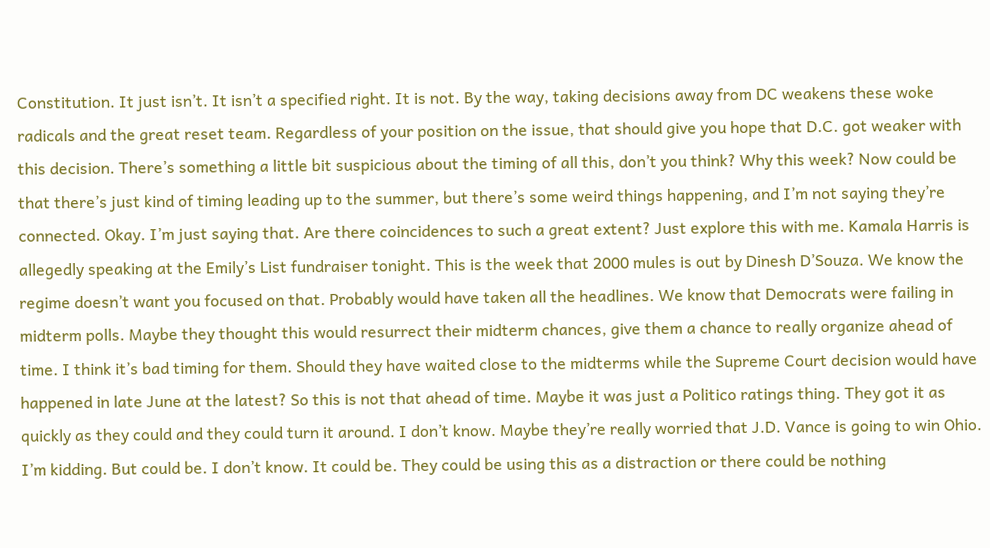Constitution. It just isn’t. It isn’t a specified right. It is not. By the way, taking decisions away from DC weakens these woke radicals and the great reset team. Regardless of your position on the issue, that should give you hope that D.C. got weaker with this decision. There’s something a little bit suspicious about the timing of all this, don’t you think? Why this week? Now could be that there’s just kind of timing leading up to the summer, but there’s some weird things happening, and I’m not saying they’re connected. Okay. I’m just saying that. Are there coincidences to such a great extent? Just explore this with me. Kamala Harris is allegedly speaking at the Emily’s List fundraiser tonight. This is the week that 2000 mules is out by Dinesh D’Souza. We know the regime doesn’t want you focused on that. Probably would have taken all the headlines. We know that Democrats were failing in midterm polls. Maybe they thought this would resurrect their midterm chances, give them a chance to really organize ahead of time. I think it’s bad timing for them. Should they have waited close to the midterms while the Supreme Court decision would have happened in late June at the latest? So this is not that ahead of time. Maybe it was just a Politico ratings thing. They got it as quickly as they could and they could turn it around. I don’t know. Maybe they’re really worried that J.D. Vance is going to win Ohio. I’m kidding. But could be. I don’t know. It could be. They could be using this as a distraction or there could be nothing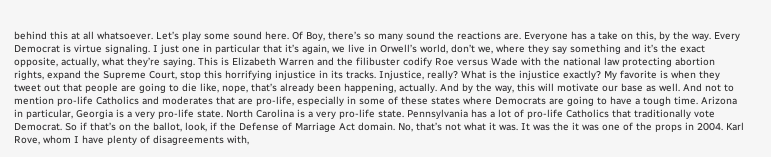behind this at all whatsoever. Let’s play some sound here. Of Boy, there’s so many sound the reactions are. Everyone has a take on this, by the way. Every Democrat is virtue signaling. I just one in particular that it’s again, we live in Orwell’s world, don’t we, where they say something and it’s the exact opposite, actually, what they’re saying. This is Elizabeth Warren and the filibuster codify Roe versus Wade with the national law protecting abortion rights, expand the Supreme Court, stop this horrifying injustice in its tracks. Injustice, really? What is the injustice exactly? My favorite is when they tweet out that people are going to die like, nope, that’s already been happening, actually. And by the way, this will motivate our base as well. And not to mention pro-life Catholics and moderates that are pro-life, especially in some of these states where Democrats are going to have a tough time. Arizona in particular, Georgia is a very pro-life state. North Carolina is a very pro-life state. Pennsylvania has a lot of pro-life Catholics that traditionally vote Democrat. So if that’s on the ballot, look, if the Defense of Marriage Act domain. No, that’s not what it was. It was the it was one of the props in 2004. Karl Rove, whom I have plenty of disagreements with,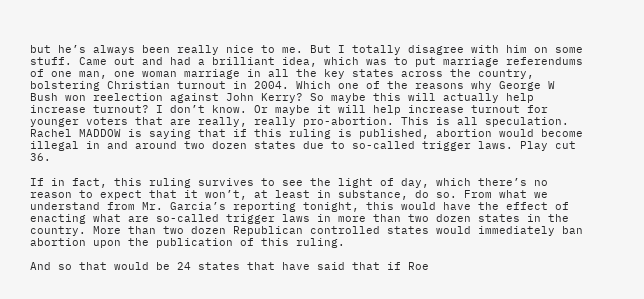but he’s always been really nice to me. But I totally disagree with him on some stuff. Came out and had a brilliant idea, which was to put marriage referendums of one man, one woman marriage in all the key states across the country, bolstering Christian turnout in 2004. Which one of the reasons why George W Bush won reelection against John Kerry? So maybe this will actually help increase turnout? I don’t know. Or maybe it will help increase turnout for younger voters that are really, really pro-abortion. This is all speculation. Rachel MADDOW is saying that if this ruling is published, abortion would become illegal in and around two dozen states due to so-called trigger laws. Play cut 36.

If in fact, this ruling survives to see the light of day, which there’s no reason to expect that it won’t, at least in substance, do so. From what we understand from Mr. Garcia’s reporting tonight, this would have the effect of enacting what are so-called trigger laws in more than two dozen states in the country. More than two dozen Republican controlled states would immediately ban abortion upon the publication of this ruling.

And so that would be 24 states that have said that if Roe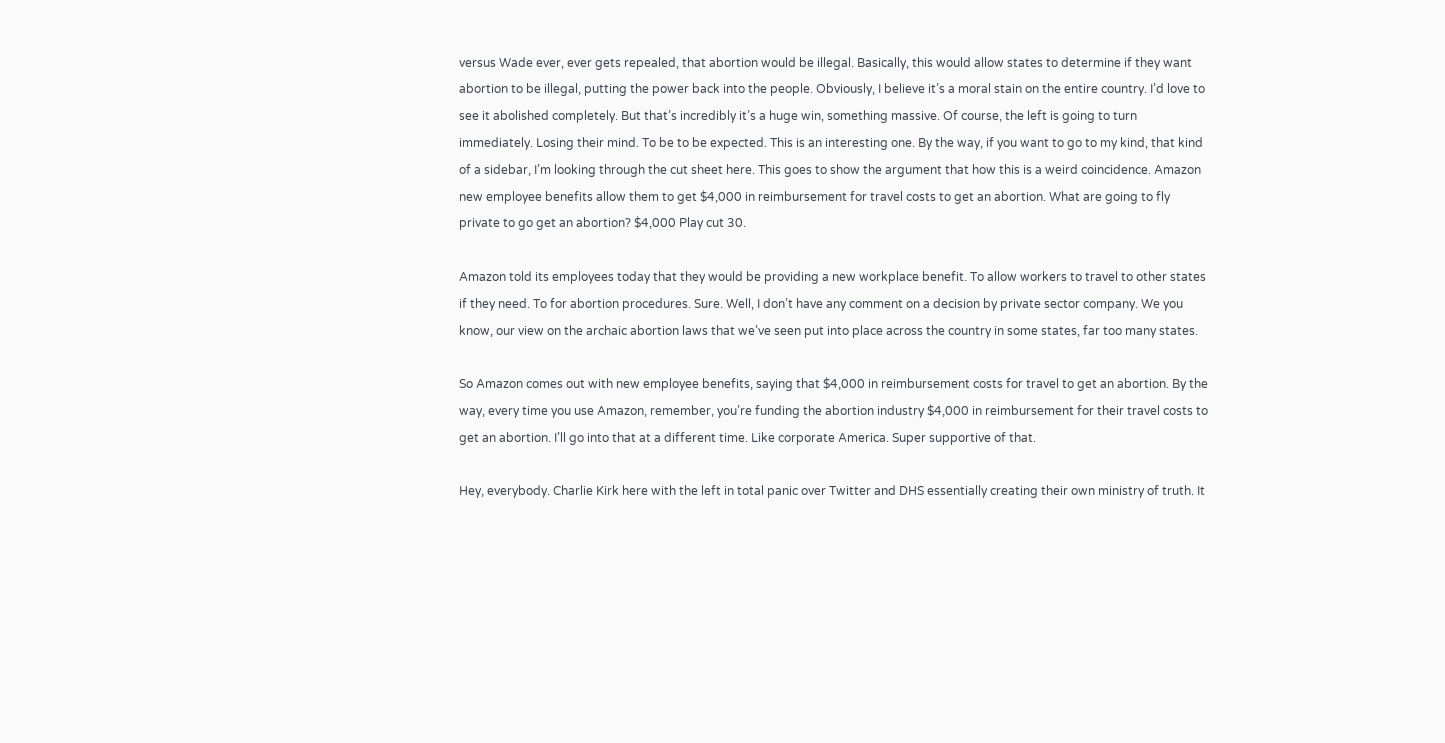versus Wade ever, ever gets repealed, that abortion would be illegal. Basically, this would allow states to determine if they want abortion to be illegal, putting the power back into the people. Obviously, I believe it’s a moral stain on the entire country. I’d love to see it abolished completely. But that’s incredibly it’s a huge win, something massive. Of course, the left is going to turn immediately. Losing their mind. To be to be expected. This is an interesting one. By the way, if you want to go to my kind, that kind of a sidebar, I’m looking through the cut sheet here. This goes to show the argument that how this is a weird coincidence. Amazon new employee benefits allow them to get $4,000 in reimbursement for travel costs to get an abortion. What are going to fly private to go get an abortion? $4,000 Play cut 30.

Amazon told its employees today that they would be providing a new workplace benefit. To allow workers to travel to other states if they need. To for abortion procedures. Sure. Well, I don’t have any comment on a decision by private sector company. We you know, our view on the archaic abortion laws that we’ve seen put into place across the country in some states, far too many states.

So Amazon comes out with new employee benefits, saying that $4,000 in reimbursement costs for travel to get an abortion. By the way, every time you use Amazon, remember, you’re funding the abortion industry $4,000 in reimbursement for their travel costs to get an abortion. I’ll go into that at a different time. Like corporate America. Super supportive of that.

Hey, everybody. Charlie Kirk here with the left in total panic over Twitter and DHS essentially creating their own ministry of truth. It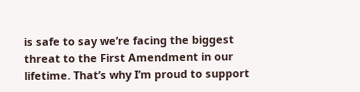is safe to say we’re facing the biggest threat to the First Amendment in our lifetime. That’s why I’m proud to support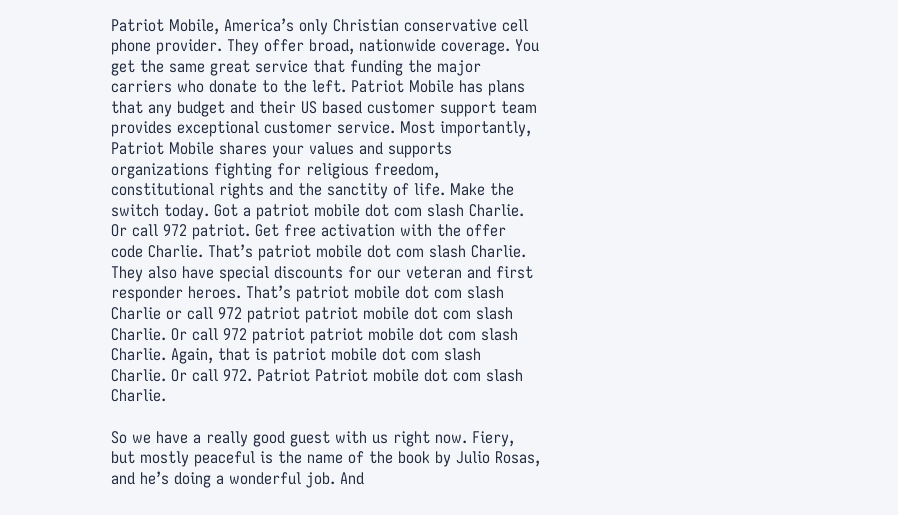Patriot Mobile, America’s only Christian conservative cell phone provider. They offer broad, nationwide coverage. You get the same great service that funding the major carriers who donate to the left. Patriot Mobile has plans that any budget and their US based customer support team provides exceptional customer service. Most importantly, Patriot Mobile shares your values and supports organizations fighting for religious freedom, constitutional rights and the sanctity of life. Make the switch today. Got a patriot mobile dot com slash Charlie. Or call 972 patriot. Get free activation with the offer code Charlie. That’s patriot mobile dot com slash Charlie. They also have special discounts for our veteran and first responder heroes. That’s patriot mobile dot com slash Charlie or call 972 patriot patriot mobile dot com slash Charlie. Or call 972 patriot patriot mobile dot com slash Charlie. Again, that is patriot mobile dot com slash Charlie. Or call 972. Patriot Patriot mobile dot com slash Charlie.

So we have a really good guest with us right now. Fiery, but mostly peaceful is the name of the book by Julio Rosas, and he’s doing a wonderful job. And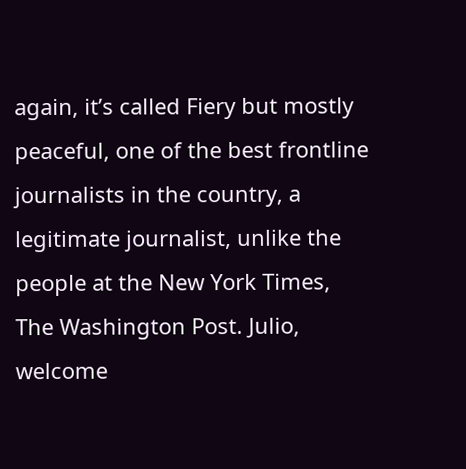again, it’s called Fiery but mostly peaceful, one of the best frontline journalists in the country, a legitimate journalist, unlike the people at the New York Times, The Washington Post. Julio, welcome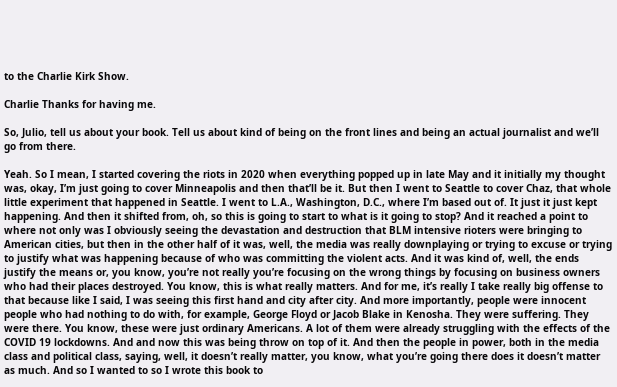to the Charlie Kirk Show.

Charlie Thanks for having me.

So, Julio, tell us about your book. Tell us about kind of being on the front lines and being an actual journalist and we’ll go from there.

Yeah. So I mean, I started covering the riots in 2020 when everything popped up in late May and it initially my thought was, okay, I’m just going to cover Minneapolis and then that’ll be it. But then I went to Seattle to cover Chaz, that whole little experiment that happened in Seattle. I went to L.A., Washington, D.C., where I’m based out of. It just it just kept happening. And then it shifted from, oh, so this is going to start to what is it going to stop? And it reached a point to where not only was I obviously seeing the devastation and destruction that BLM intensive rioters were bringing to American cities, but then in the other half of it was, well, the media was really downplaying or trying to excuse or trying to justify what was happening because of who was committing the violent acts. And it was kind of, well, the ends justify the means or, you know, you’re not really you’re focusing on the wrong things by focusing on business owners who had their places destroyed. You know, this is what really matters. And for me, it’s really I take really big offense to that because like I said, I was seeing this first hand and city after city. And more importantly, people were innocent people who had nothing to do with, for example, George Floyd or Jacob Blake in Kenosha. They were suffering. They were there. You know, these were just ordinary Americans. A lot of them were already struggling with the effects of the COVID 19 lockdowns. And and now this was being throw on top of it. And then the people in power, both in the media class and political class, saying, well, it doesn’t really matter, you know, what you’re going there does it doesn’t matter as much. And so I wanted to so I wrote this book to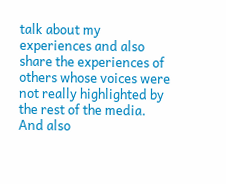talk about my experiences and also share the experiences of others whose voices were not really highlighted by the rest of the media. And also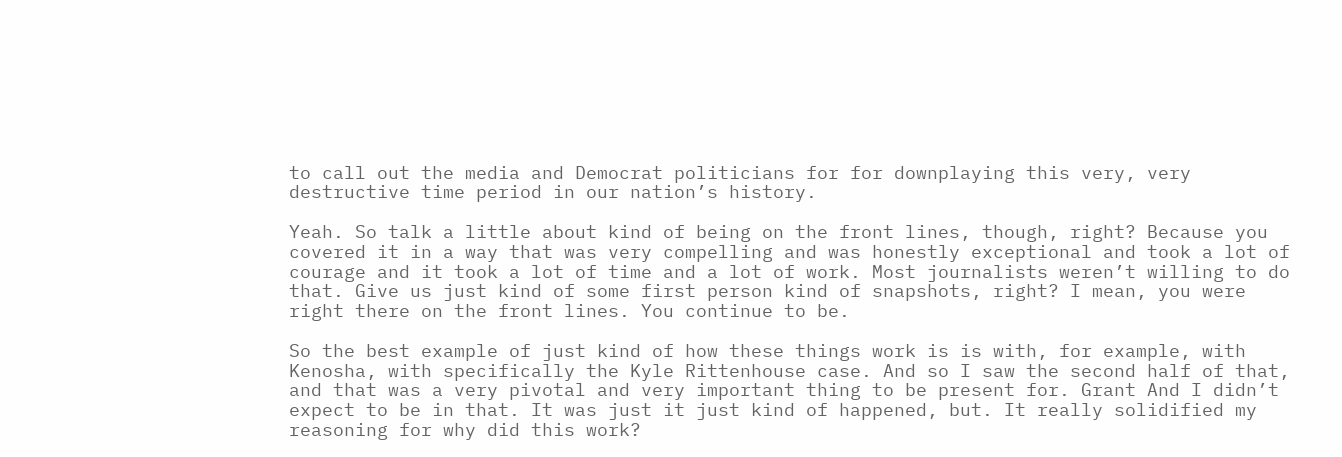to call out the media and Democrat politicians for for downplaying this very, very destructive time period in our nation’s history.

Yeah. So talk a little about kind of being on the front lines, though, right? Because you covered it in a way that was very compelling and was honestly exceptional and took a lot of courage and it took a lot of time and a lot of work. Most journalists weren’t willing to do that. Give us just kind of some first person kind of snapshots, right? I mean, you were right there on the front lines. You continue to be.

So the best example of just kind of how these things work is is with, for example, with Kenosha, with specifically the Kyle Rittenhouse case. And so I saw the second half of that, and that was a very pivotal and very important thing to be present for. Grant And I didn’t expect to be in that. It was just it just kind of happened, but. It really solidified my reasoning for why did this work?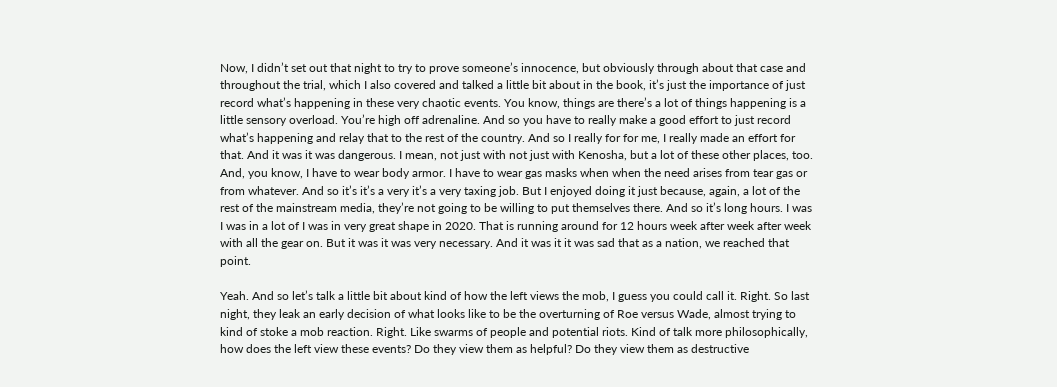Now, I didn’t set out that night to try to prove someone’s innocence, but obviously through about that case and throughout the trial, which I also covered and talked a little bit about in the book, it’s just the importance of just record what’s happening in these very chaotic events. You know, things are there’s a lot of things happening is a little sensory overload. You’re high off adrenaline. And so you have to really make a good effort to just record what’s happening and relay that to the rest of the country. And so I really for for me, I really made an effort for that. And it was it was dangerous. I mean, not just with not just with Kenosha, but a lot of these other places, too. And, you know, I have to wear body armor. I have to wear gas masks when when the need arises from tear gas or from whatever. And so it’s it’s a very it’s a very taxing job. But I enjoyed doing it just because, again, a lot of the rest of the mainstream media, they’re not going to be willing to put themselves there. And so it’s long hours. I was I was in a lot of I was in very great shape in 2020. That is running around for 12 hours week after week after week with all the gear on. But it was it was very necessary. And it was it it was sad that as a nation, we reached that point.

Yeah. And so let’s talk a little bit about kind of how the left views the mob, I guess you could call it. Right. So last night, they leak an early decision of what looks like to be the overturning of Roe versus Wade, almost trying to kind of stoke a mob reaction. Right. Like swarms of people and potential riots. Kind of talk more philosophically, how does the left view these events? Do they view them as helpful? Do they view them as destructive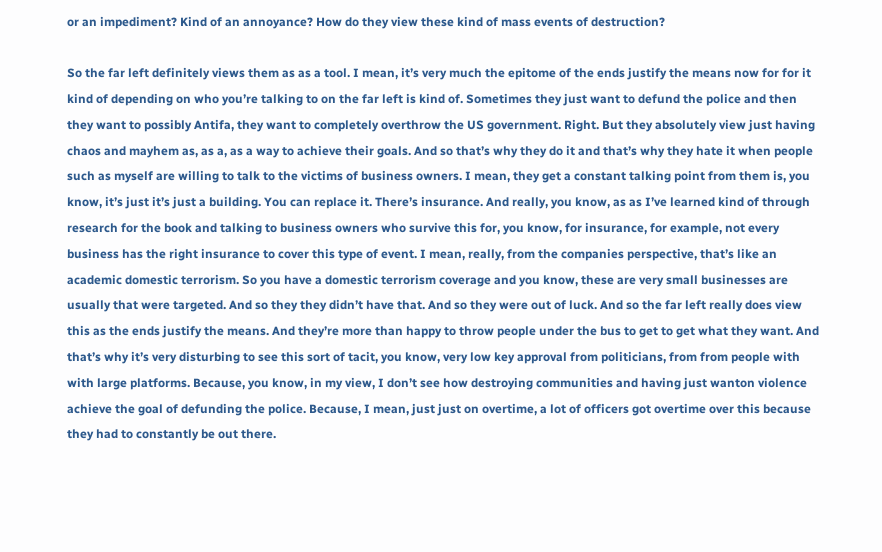or an impediment? Kind of an annoyance? How do they view these kind of mass events of destruction?

So the far left definitely views them as as a tool. I mean, it’s very much the epitome of the ends justify the means now for for it kind of depending on who you’re talking to on the far left is kind of. Sometimes they just want to defund the police and then they want to possibly Antifa, they want to completely overthrow the US government. Right. But they absolutely view just having chaos and mayhem as, as a, as a way to achieve their goals. And so that’s why they do it and that’s why they hate it when people such as myself are willing to talk to the victims of business owners. I mean, they get a constant talking point from them is, you know, it’s just it’s just a building. You can replace it. There’s insurance. And really, you know, as as I’ve learned kind of through research for the book and talking to business owners who survive this for, you know, for insurance, for example, not every business has the right insurance to cover this type of event. I mean, really, from the companies perspective, that’s like an academic domestic terrorism. So you have a domestic terrorism coverage and you know, these are very small businesses are usually that were targeted. And so they they didn’t have that. And so they were out of luck. And so the far left really does view this as the ends justify the means. And they’re more than happy to throw people under the bus to get to get what they want. And that’s why it’s very disturbing to see this sort of tacit, you know, very low key approval from politicians, from from people with with large platforms. Because, you know, in my view, I don’t see how destroying communities and having just wanton violence achieve the goal of defunding the police. Because, I mean, just just on overtime, a lot of officers got overtime over this because they had to constantly be out there.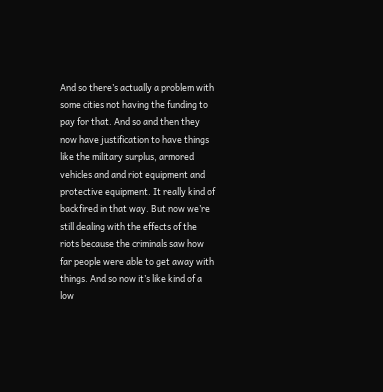And so there’s actually a problem with some cities not having the funding to pay for that. And so and then they now have justification to have things like the military surplus, armored vehicles and and riot equipment and protective equipment. It really kind of backfired in that way. But now we’re still dealing with the effects of the riots because the criminals saw how far people were able to get away with things. And so now it’s like kind of a low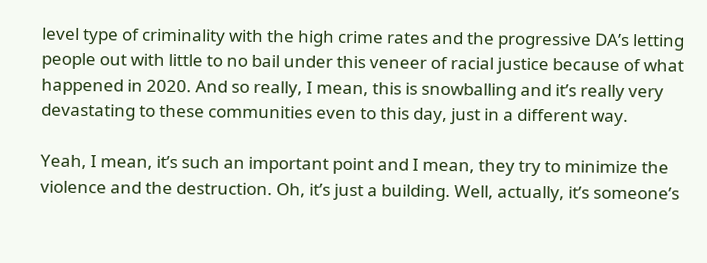level type of criminality with the high crime rates and the progressive DA’s letting people out with little to no bail under this veneer of racial justice because of what happened in 2020. And so really, I mean, this is snowballing and it’s really very devastating to these communities even to this day, just in a different way.

Yeah, I mean, it’s such an important point and I mean, they try to minimize the violence and the destruction. Oh, it’s just a building. Well, actually, it’s someone’s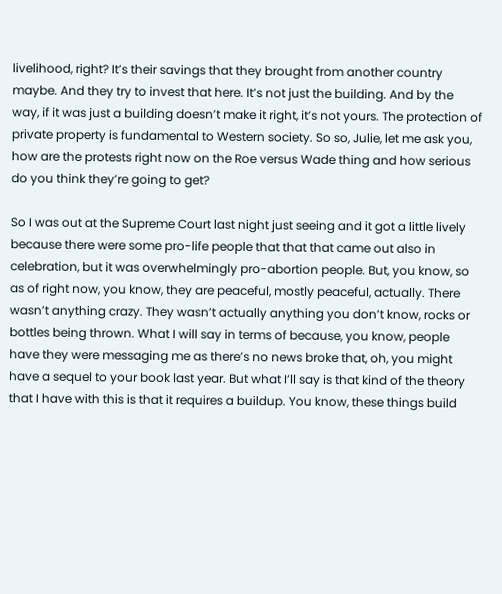livelihood, right? It’s their savings that they brought from another country maybe. And they try to invest that here. It’s not just the building. And by the way, if it was just a building doesn’t make it right, it’s not yours. The protection of private property is fundamental to Western society. So so, Julie, let me ask you, how are the protests right now on the Roe versus Wade thing and how serious do you think they’re going to get?

So I was out at the Supreme Court last night just seeing and it got a little lively because there were some pro-life people that that that came out also in celebration, but it was overwhelmingly pro-abortion people. But, you know, so as of right now, you know, they are peaceful, mostly peaceful, actually. There wasn’t anything crazy. They wasn’t actually anything you don’t know, rocks or bottles being thrown. What I will say in terms of because, you know, people have they were messaging me as there’s no news broke that, oh, you might have a sequel to your book last year. But what I’ll say is that kind of the theory that I have with this is that it requires a buildup. You know, these things build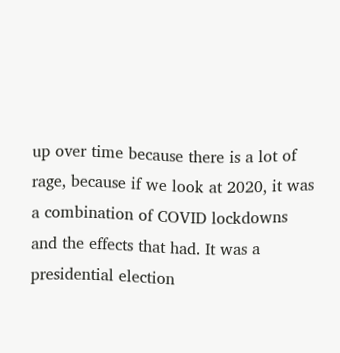up over time because there is a lot of rage, because if we look at 2020, it was a combination of COVID lockdowns and the effects that had. It was a presidential election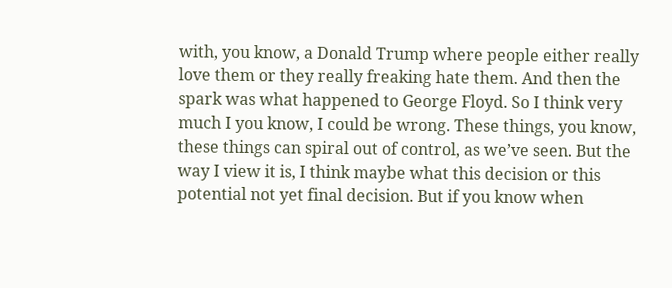with, you know, a Donald Trump where people either really love them or they really freaking hate them. And then the spark was what happened to George Floyd. So I think very much I you know, I could be wrong. These things, you know, these things can spiral out of control, as we’ve seen. But the way I view it is, I think maybe what this decision or this potential not yet final decision. But if you know when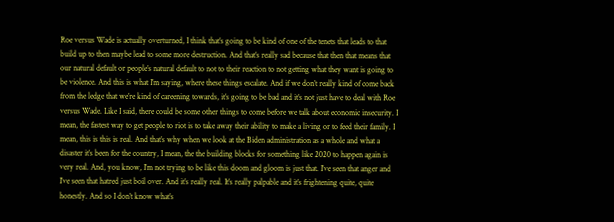Roe versus Wade is actually overturned, I think that’s going to be kind of one of the tenets that leads to that build up to then maybe lead to some more destruction. And that’s really sad because that then that means that our natural default or people’s natural default to not to their reaction to not getting what they want is going to be violence. And this is what I’m saying, where these things escalate. And if we don’t really kind of come back from the ledge that we’re kind of careening towards, it’s going to be bad and it’s not just have to deal with Roe versus Wade. Like I said, there could be some other things to come before we talk about economic insecurity. I mean, the fastest way to get people to riot is to take away their ability to make a living or to feed their family. I mean, this is this is real. And that’s why when we look at the Biden administration as a whole and what a disaster it’s been for the country, I mean, the the building blocks for something like 2020 to happen again is very real. And, you know, I’m not trying to be like this doom and gloom is just that. I’ve seen that anger and I’ve seen that hatred just boil over. And it’s really real. It’s really palpable and it’s frightening quite, quite honestly. And so I don’t know what’s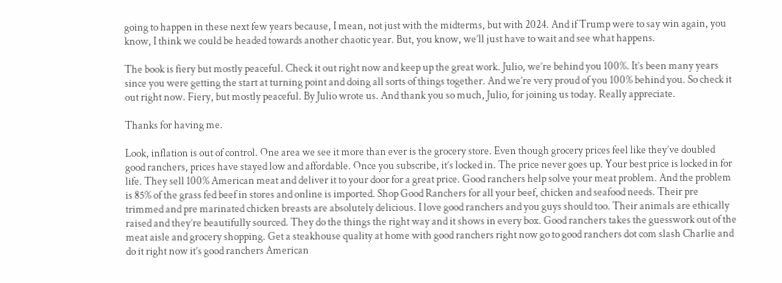going to happen in these next few years because, I mean, not just with the midterms, but with 2024. And if Trump were to say win again, you know, I think we could be headed towards another chaotic year. But, you know, we’ll just have to wait and see what happens.

The book is fiery but mostly peaceful. Check it out right now and keep up the great work. Julio, we’re behind you 100%. It’s been many years since you were getting the start at turning point and doing all sorts of things together. And we’re very proud of you 100% behind you. So check it out right now. Fiery, but mostly peaceful. By Julio wrote us. And thank you so much, Julio, for joining us today. Really appreciate.

Thanks for having me.

Look, inflation is out of control. One area we see it more than ever is the grocery store. Even though grocery prices feel like they’ve doubled good ranchers, prices have stayed low and affordable. Once you subscribe, it’s locked in. The price never goes up. Your best price is locked in for life. They sell 100% American meat and deliver it to your door for a great price. Good ranchers help solve your meat problem. And the problem is 85% of the grass fed beef in stores and online is imported. Shop Good Ranchers for all your beef, chicken and seafood needs. Their pre trimmed and pre marinated chicken breasts are absolutely delicious. I love good ranchers and you guys should too. Their animals are ethically raised and they’re beautifully sourced. They do the things the right way and it shows in every box. Good ranchers takes the guesswork out of the meat aisle and grocery shopping. Get a steakhouse quality at home with good ranchers right now go to good ranchers dot com slash Charlie and do it right now it’s good ranchers American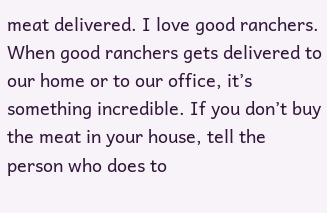meat delivered. I love good ranchers. When good ranchers gets delivered to our home or to our office, it’s something incredible. If you don’t buy the meat in your house, tell the person who does to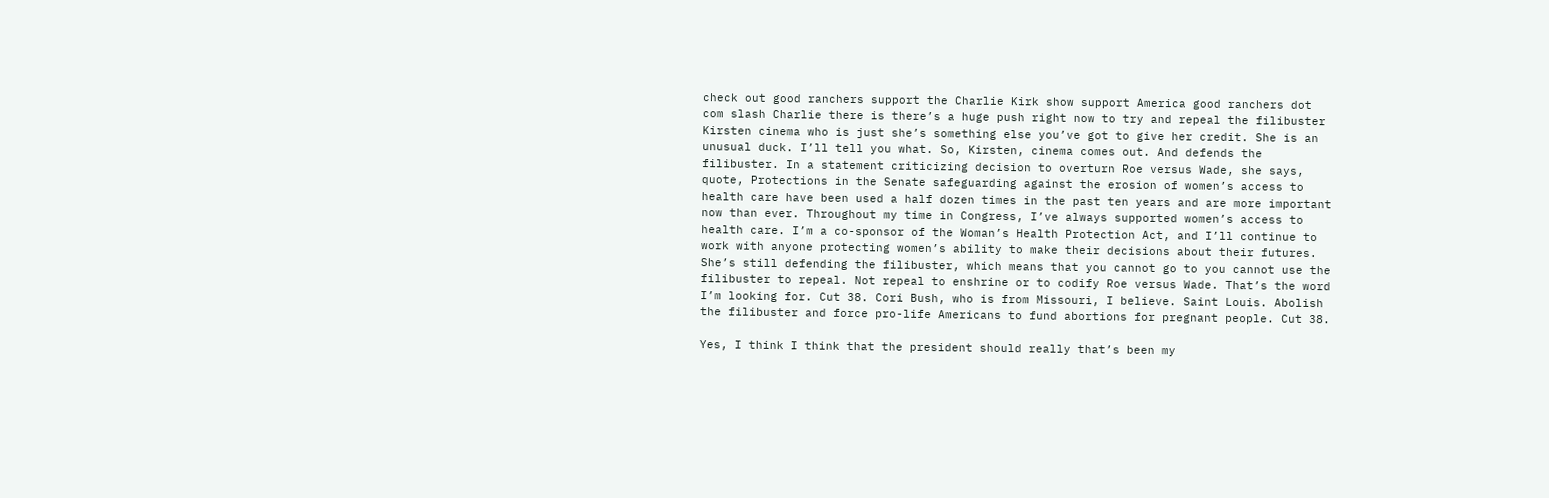check out good ranchers support the Charlie Kirk show support America good ranchers dot com slash Charlie there is there’s a huge push right now to try and repeal the filibuster Kirsten cinema who is just she’s something else you’ve got to give her credit. She is an unusual duck. I’ll tell you what. So, Kirsten, cinema comes out. And defends the filibuster. In a statement criticizing decision to overturn Roe versus Wade, she says, quote, Protections in the Senate safeguarding against the erosion of women’s access to health care have been used a half dozen times in the past ten years and are more important now than ever. Throughout my time in Congress, I’ve always supported women’s access to health care. I’m a co-sponsor of the Woman’s Health Protection Act, and I’ll continue to work with anyone protecting women’s ability to make their decisions about their futures. She’s still defending the filibuster, which means that you cannot go to you cannot use the filibuster to repeal. Not repeal to enshrine or to codify Roe versus Wade. That’s the word I’m looking for. Cut 38. Cori Bush, who is from Missouri, I believe. Saint Louis. Abolish the filibuster and force pro-life Americans to fund abortions for pregnant people. Cut 38.

Yes, I think I think that the president should really that’s been my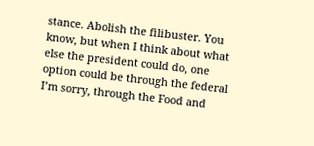stance. Abolish the filibuster. You know, but when I think about what else the president could do, one option could be through the federal I’m sorry, through the Food and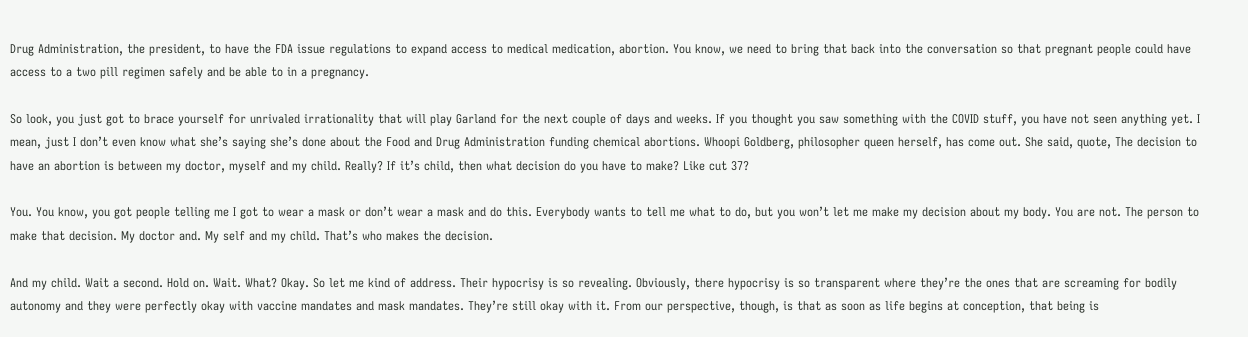Drug Administration, the president, to have the FDA issue regulations to expand access to medical medication, abortion. You know, we need to bring that back into the conversation so that pregnant people could have access to a two pill regimen safely and be able to in a pregnancy.

So look, you just got to brace yourself for unrivaled irrationality that will play Garland for the next couple of days and weeks. If you thought you saw something with the COVID stuff, you have not seen anything yet. I mean, just I don’t even know what she’s saying she’s done about the Food and Drug Administration funding chemical abortions. Whoopi Goldberg, philosopher queen herself, has come out. She said, quote, The decision to have an abortion is between my doctor, myself and my child. Really? If it’s child, then what decision do you have to make? Like cut 37?

You. You know, you got people telling me I got to wear a mask or don’t wear a mask and do this. Everybody wants to tell me what to do, but you won’t let me make my decision about my body. You are not. The person to make that decision. My doctor and. My self and my child. That’s who makes the decision.

And my child. Wait a second. Hold on. Wait. What? Okay. So let me kind of address. Their hypocrisy is so revealing. Obviously, there hypocrisy is so transparent where they’re the ones that are screaming for bodily autonomy and they were perfectly okay with vaccine mandates and mask mandates. They’re still okay with it. From our perspective, though, is that as soon as life begins at conception, that being is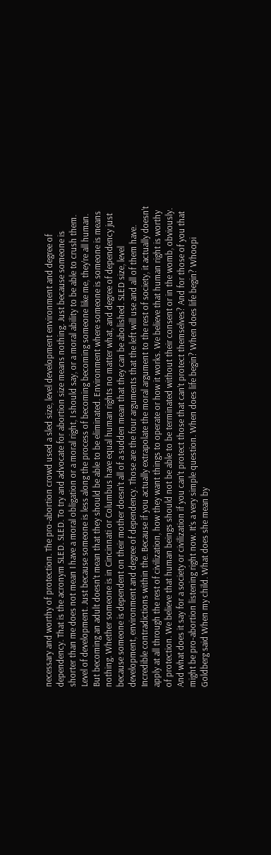necessary and worthy of protection. The pro-abortion crowd used a sled size, level development environment and degree of dependency. That is the acronym SLED. SLED. To try and advocate for abortion size means nothing. Just because someone is shorter than me does not mean I have a moral obligation or a moral right, I should say, or a moral ability to be able to crush them. Level of development. Just because someone is less along the process of becoming becoming someone like me, they’re all human. But becoming an adult doesn’t mean that they should be able to be eliminated. Environment where someone is someone is means nothing. Whether someone is in Cincinnati or Columbus have equal human rights no matter what, and degree of dependency just because someone is dependent on their mother doesn’t all of a sudden mean that they can be abolished. SLED size, level development, environment and degree of dependency. Those are the four arguments that the left will use and all of them have. Incredible contradictions within the. Because if you actually extrapolate the moral argument to the rest of society, it actually doesn’t apply at all through the rest of civilization, how they want things to operate or how it works. We believe that human right is worthy of protection. We believe that human beings should not be able to be terminated without their consent or in the womb, obviously. And what does it say for a society or civilization if you can’t protect those that can’t protect themselves? And for those of you that might be pro-abortion listening right now. It’s a very simple question. When does life begin? When does life begin? Whoopi Goldberg said When my child. What does she mean by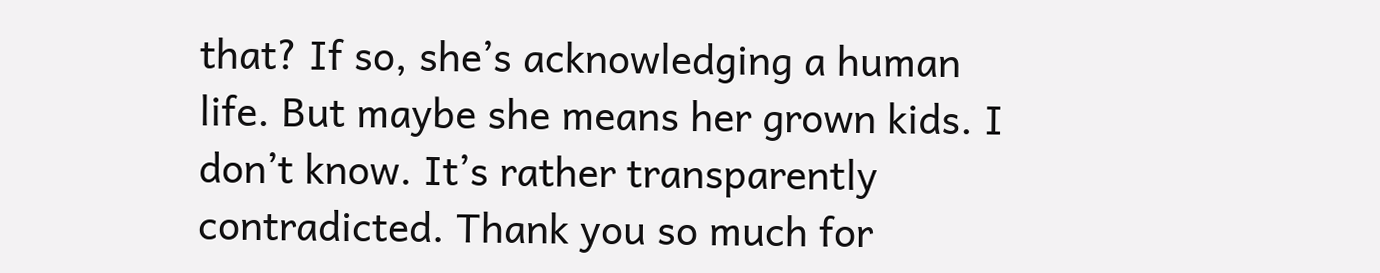that? If so, she’s acknowledging a human life. But maybe she means her grown kids. I don’t know. It’s rather transparently contradicted. Thank you so much for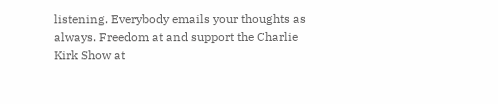listening. Everybody emails your thoughts as always. Freedom at and support the Charlie Kirk Show at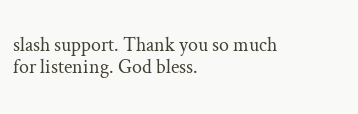slash support. Thank you so much for listening. God bless.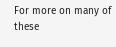For more on many of these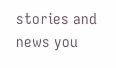stories and news you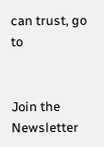can trust, go to


Join the Newsletter